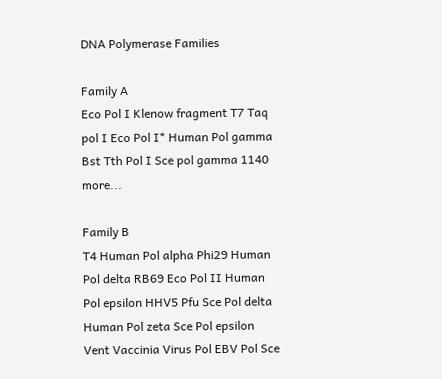DNA Polymerase Families

Family A
Eco Pol I Klenow fragment T7 Taq pol I Eco Pol I* Human Pol gamma Bst Tth Pol I Sce pol gamma 1140 more...

Family B
T4 Human Pol alpha Phi29 Human Pol delta RB69 Eco Pol II Human Pol epsilon HHV5 Pfu Sce Pol delta Human Pol zeta Sce Pol epsilon Vent Vaccinia Virus Pol EBV Pol Sce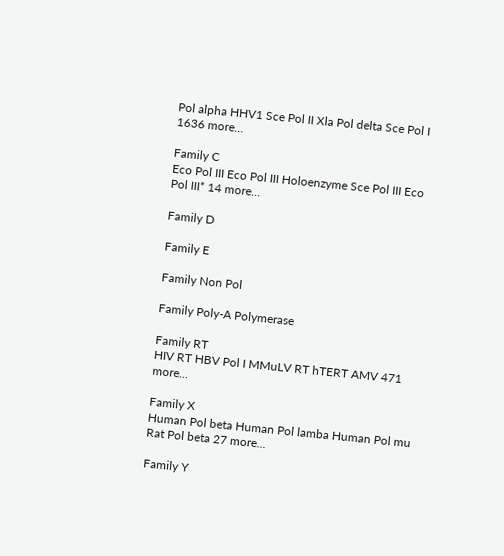Pol alpha HHV1 Sce Pol II Xla Pol delta Sce Pol I 1636 more...

Family C
Eco Pol III Eco Pol III Holoenzyme Sce Pol III Eco Pol III* 14 more...

Family D

Family E

Family Non Pol

Family Poly-A Polymerase

Family RT
HIV RT HBV Pol I MMuLV RT hTERT AMV 471 more...

Family X
Human Pol beta Human Pol lamba Human Pol mu Rat Pol beta 27 more...

Family Y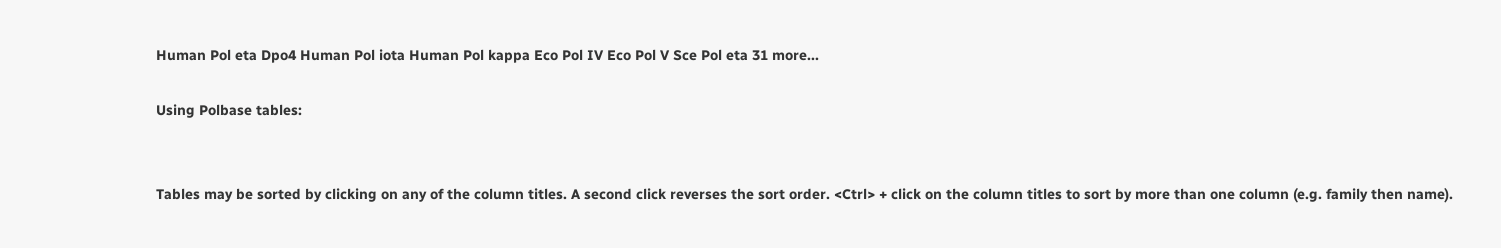Human Pol eta Dpo4 Human Pol iota Human Pol kappa Eco Pol IV Eco Pol V Sce Pol eta 31 more...

Using Polbase tables:


Tables may be sorted by clicking on any of the column titles. A second click reverses the sort order. <Ctrl> + click on the column titles to sort by more than one column (e.g. family then name).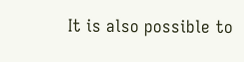It is also possible to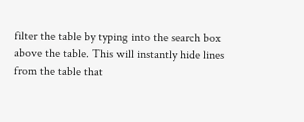filter the table by typing into the search box above the table. This will instantly hide lines from the table that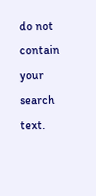do not contain your search text.